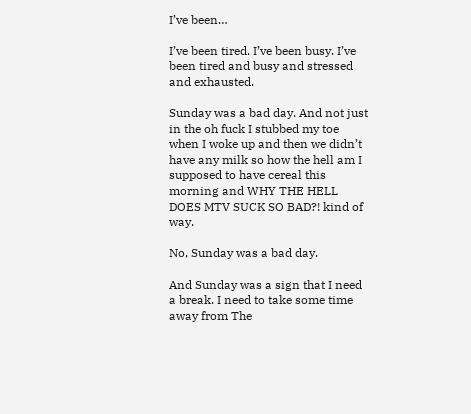I’ve been…

I’ve been tired. I’ve been busy. I’ve been tired and busy and stressed and exhausted.

Sunday was a bad day. And not just in the oh fuck I stubbed my toe when I woke up and then we didn’t have any milk so how the hell am I supposed to have cereal this morning and WHY THE HELL DOES MTV SUCK SO BAD?! kind of way.

No, Sunday was a bad day.

And Sunday was a sign that I need a break. I need to take some time away from The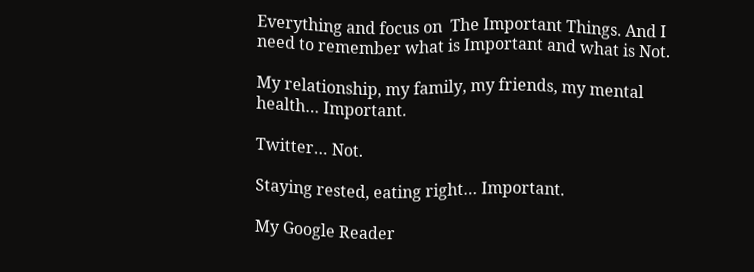Everything and focus on  The Important Things. And I need to remember what is Important and what is Not.

My relationship, my family, my friends, my mental health… Important.

Twitter… Not.

Staying rested, eating right… Important.

My Google Reader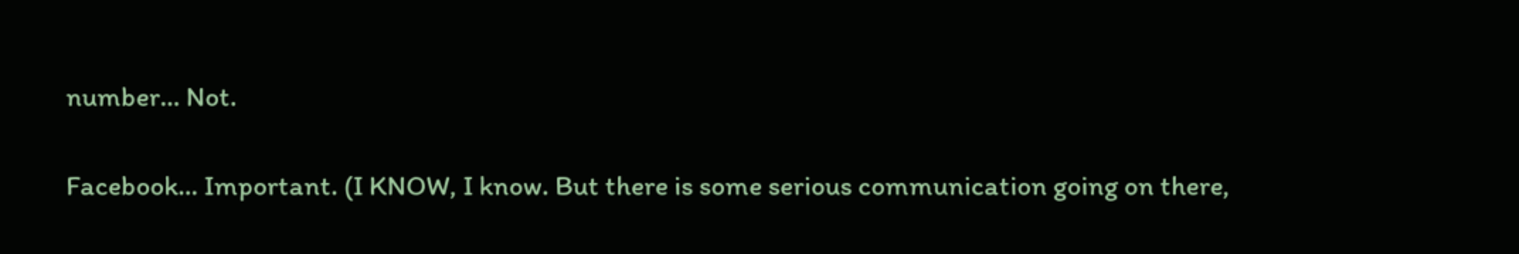number… Not.

Facebook… Important. (I KNOW, I know. But there is some serious communication going on there,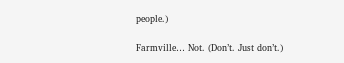people.)

Farmville… Not. (Don’t. Just don’t.)